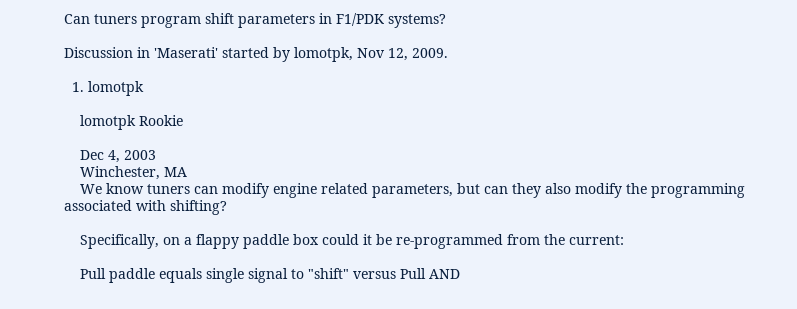Can tuners program shift parameters in F1/PDK systems?

Discussion in 'Maserati' started by lomotpk, Nov 12, 2009.

  1. lomotpk

    lomotpk Rookie

    Dec 4, 2003
    Winchester, MA
    We know tuners can modify engine related parameters, but can they also modify the programming associated with shifting?

    Specifically, on a flappy paddle box could it be re-programmed from the current:

    Pull paddle equals single signal to "shift" versus Pull AND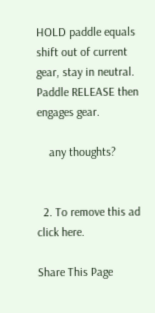HOLD paddle equals shift out of current gear, stay in neutral. Paddle RELEASE then engages gear.

    any thoughts?


  2. To remove this ad click here.

Share This Page